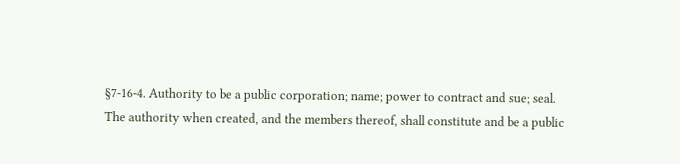§7-16-4. Authority to be a public corporation; name; power to contract and sue; seal.
The authority when created, and the members thereof, shall constitute and be a public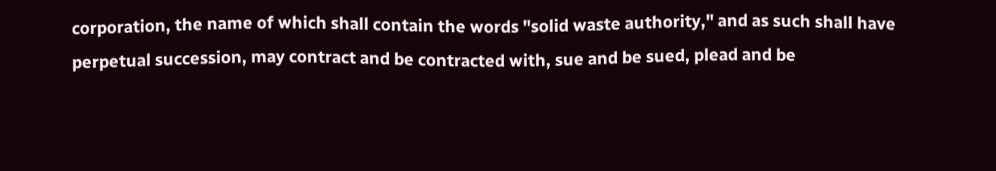corporation, the name of which shall contain the words "solid waste authority," and as such shall have perpetual succession, may contract and be contracted with, sue and be sued, plead and be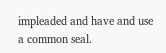impleaded and have and use a common seal.